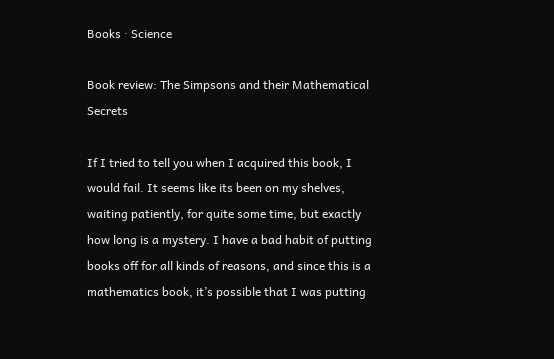Books · Science

Book review: The Simpsons and their Mathematical Secrets

If I tried to tell you when I acquired this book, I would fail. It seems like its been on my shelves, waiting patiently, for quite some time, but exactly how long is a mystery. I have a bad habit of putting books off for all kinds of reasons, and since this is a mathematics book, it’s possible that I was putting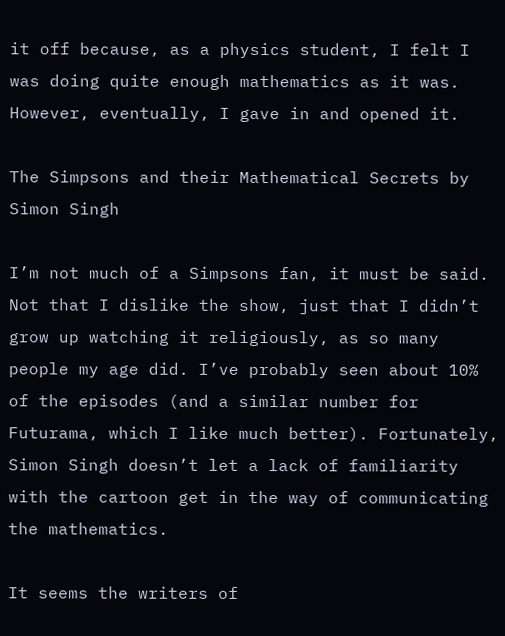it off because, as a physics student, I felt I was doing quite enough mathematics as it was. However, eventually, I gave in and opened it.

The Simpsons and their Mathematical Secrets by Simon Singh

I’m not much of a Simpsons fan, it must be said. Not that I dislike the show, just that I didn’t grow up watching it religiously, as so many people my age did. I’ve probably seen about 10% of the episodes (and a similar number for Futurama, which I like much better). Fortunately, Simon Singh doesn’t let a lack of familiarity with the cartoon get in the way of communicating the mathematics.

It seems the writers of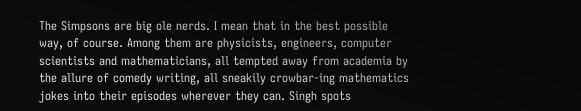The Simpsons are big ole nerds. I mean that in the best possible way, of course. Among them are physicists, engineers, computer scientists and mathematicians, all tempted away from academia by the allure of comedy writing, all sneakily crowbar-ing mathematics jokes into their episodes wherever they can. Singh spots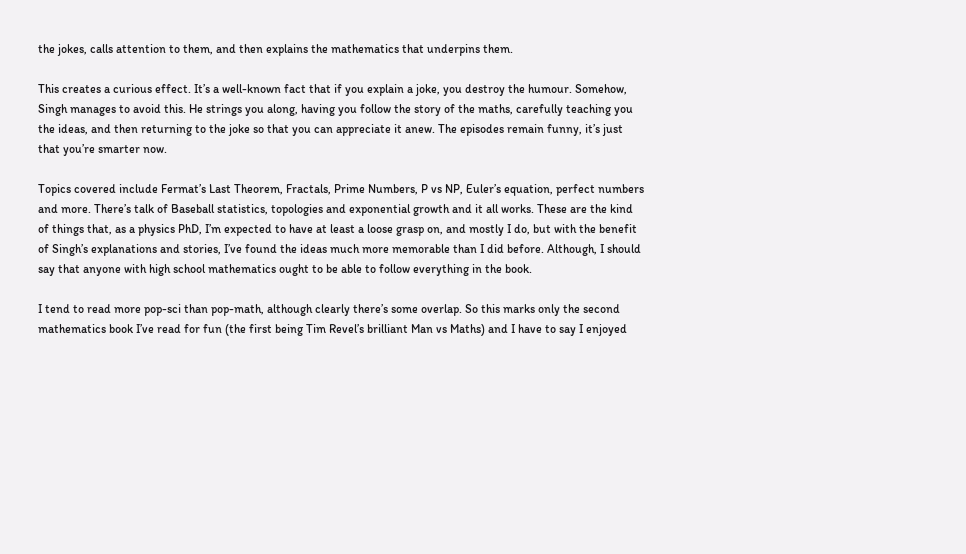the jokes, calls attention to them, and then explains the mathematics that underpins them.

This creates a curious effect. It’s a well-known fact that if you explain a joke, you destroy the humour. Somehow, Singh manages to avoid this. He strings you along, having you follow the story of the maths, carefully teaching you the ideas, and then returning to the joke so that you can appreciate it anew. The episodes remain funny, it’s just that you’re smarter now.

Topics covered include Fermat’s Last Theorem, Fractals, Prime Numbers, P vs NP, Euler’s equation, perfect numbers and more. There’s talk of Baseball statistics, topologies and exponential growth and it all works. These are the kind of things that, as a physics PhD, I’m expected to have at least a loose grasp on, and mostly I do, but with the benefit of Singh’s explanations and stories, I’ve found the ideas much more memorable than I did before. Although, I should say that anyone with high school mathematics ought to be able to follow everything in the book.

I tend to read more pop-sci than pop-math, although clearly there’s some overlap. So this marks only the second mathematics book I’ve read for fun (the first being Tim Revel’s brilliant Man vs Maths) and I have to say I enjoyed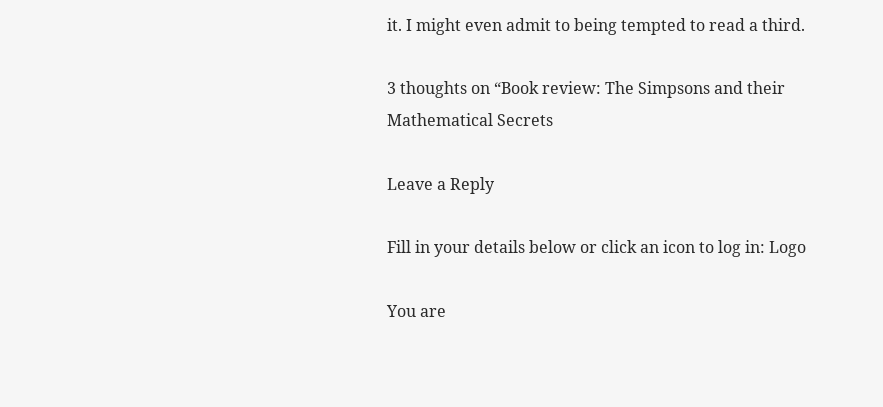it. I might even admit to being tempted to read a third.

3 thoughts on “Book review: The Simpsons and their Mathematical Secrets

Leave a Reply

Fill in your details below or click an icon to log in: Logo

You are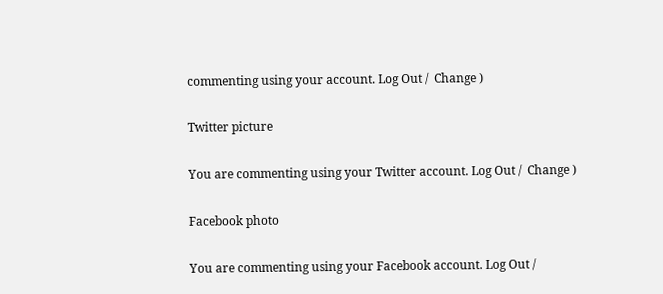commenting using your account. Log Out /  Change )

Twitter picture

You are commenting using your Twitter account. Log Out /  Change )

Facebook photo

You are commenting using your Facebook account. Log Out /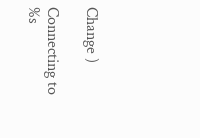Change )

Connecting to %s